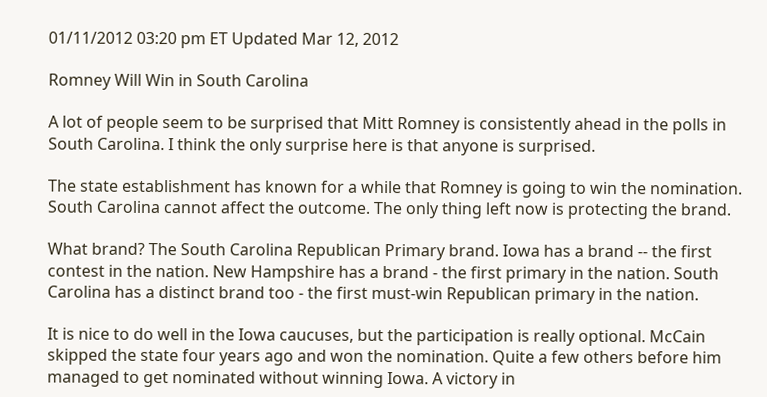01/11/2012 03:20 pm ET Updated Mar 12, 2012

Romney Will Win in South Carolina

A lot of people seem to be surprised that Mitt Romney is consistently ahead in the polls in South Carolina. I think the only surprise here is that anyone is surprised.

The state establishment has known for a while that Romney is going to win the nomination. South Carolina cannot affect the outcome. The only thing left now is protecting the brand.

What brand? The South Carolina Republican Primary brand. Iowa has a brand -- the first contest in the nation. New Hampshire has a brand - the first primary in the nation. South Carolina has a distinct brand too - the first must-win Republican primary in the nation.

It is nice to do well in the Iowa caucuses, but the participation is really optional. McCain skipped the state four years ago and won the nomination. Quite a few others before him managed to get nominated without winning Iowa. A victory in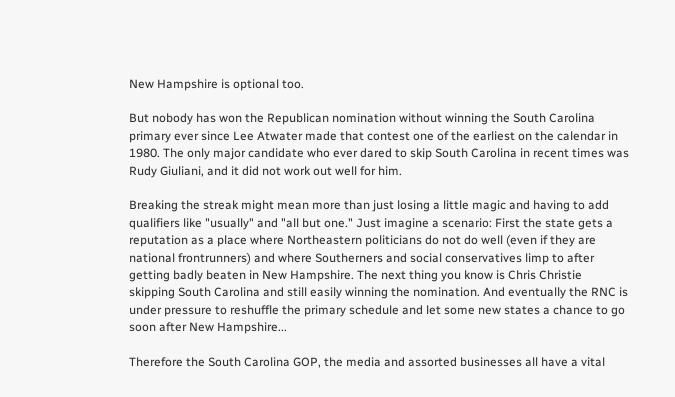New Hampshire is optional too.

But nobody has won the Republican nomination without winning the South Carolina primary ever since Lee Atwater made that contest one of the earliest on the calendar in 1980. The only major candidate who ever dared to skip South Carolina in recent times was Rudy Giuliani, and it did not work out well for him.

Breaking the streak might mean more than just losing a little magic and having to add qualifiers like "usually" and "all but one." Just imagine a scenario: First the state gets a reputation as a place where Northeastern politicians do not do well (even if they are national frontrunners) and where Southerners and social conservatives limp to after getting badly beaten in New Hampshire. The next thing you know is Chris Christie skipping South Carolina and still easily winning the nomination. And eventually the RNC is under pressure to reshuffle the primary schedule and let some new states a chance to go soon after New Hampshire...

Therefore the South Carolina GOP, the media and assorted businesses all have a vital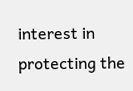interest in protecting the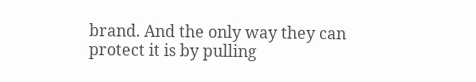brand. And the only way they can protect it is by pulling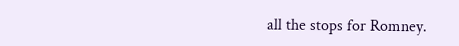all the stops for Romney.